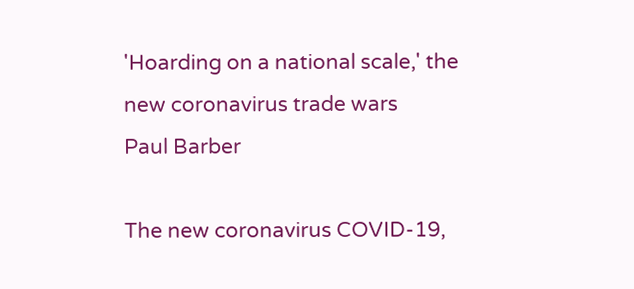'Hoarding on a national scale,' the new coronavirus trade wars
Paul Barber

The new coronavirus COVID-19,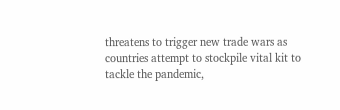threatens to trigger new trade wars as countries attempt to stockpile vital kit to tackle the pandemic,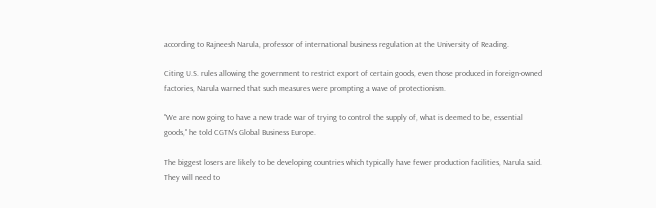according to Rajneesh Narula, professor of international business regulation at the University of Reading.

Citing U.S. rules allowing the government to restrict export of certain goods, even those produced in foreign-owned factories, Narula warned that such measures were prompting a wave of protectionism.

"We are now going to have a new trade war of trying to control the supply of, what is deemed to be, essential goods," he told CGTN's Global Business Europe.

The biggest losers are likely to be developing countries which typically have fewer production facilities, Narula said. They will need to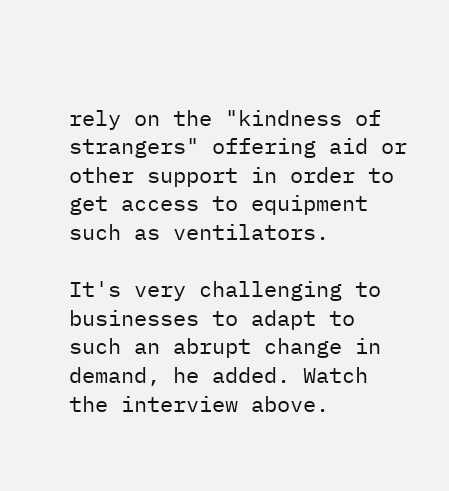rely on the "kindness of strangers" offering aid or other support in order to get access to equipment such as ventilators.

It's very challenging to businesses to adapt to such an abrupt change in demand, he added. Watch the interview above.